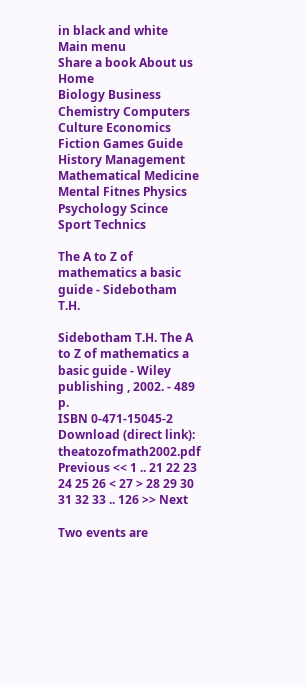in black and white
Main menu
Share a book About us Home
Biology Business Chemistry Computers Culture Economics Fiction Games Guide History Management Mathematical Medicine Mental Fitnes Physics Psychology Scince Sport Technics

The A to Z of mathematics a basic guide - Sidebotham T.H.

Sidebotham T.H. The A to Z of mathematics a basic guide - Wiley publishing , 2002. - 489 p.
ISBN 0-471-15045-2
Download (direct link): theatozofmath2002.pdf
Previous << 1 .. 21 22 23 24 25 26 < 27 > 28 29 30 31 32 33 .. 126 >> Next

Two events are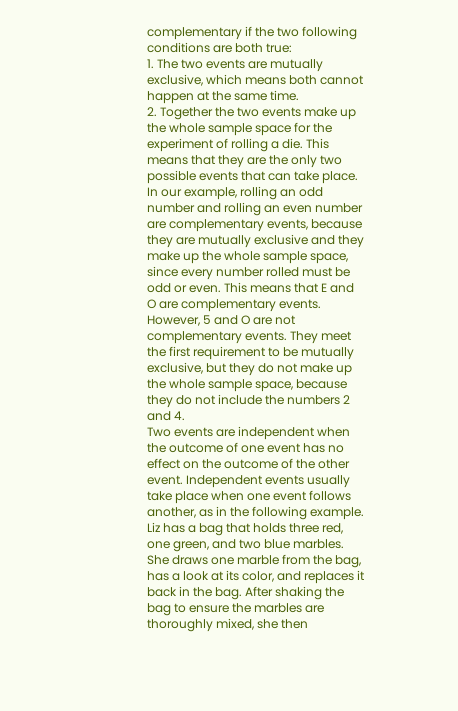complementary if the two following conditions are both true:
1. The two events are mutually exclusive, which means both cannot happen at the same time.
2. Together the two events make up the whole sample space for the experiment of rolling a die. This means that they are the only two possible events that can take place.
In our example, rolling an odd number and rolling an even number are complementary events, because they are mutually exclusive and they make up the whole sample space, since every number rolled must be odd or even. This means that E and O are complementary events. However, 5 and O are not complementary events. They meet the first requirement to be mutually exclusive, but they do not make up the whole sample space, because they do not include the numbers 2 and 4.
Two events are independent when the outcome of one event has no effect on the outcome of the other event. Independent events usually take place when one event follows another, as in the following example. Liz has a bag that holds three red, one green, and two blue marbles. She draws one marble from the bag, has a look at its color, and replaces it back in the bag. After shaking the bag to ensure the marbles are thoroughly mixed, she then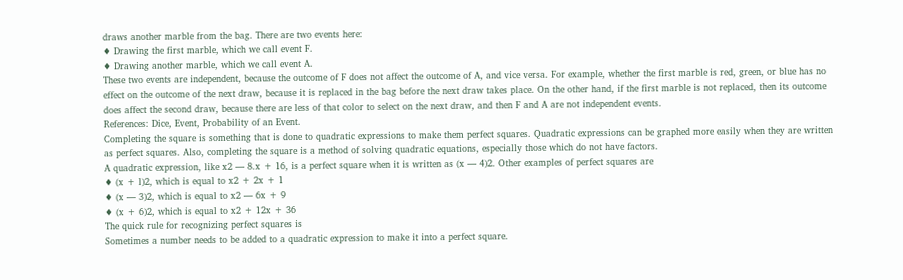draws another marble from the bag. There are two events here:
♦ Drawing the first marble, which we call event F.
♦ Drawing another marble, which we call event A.
These two events are independent, because the outcome of F does not affect the outcome of A, and vice versa. For example, whether the first marble is red, green, or blue has no effect on the outcome of the next draw, because it is replaced in the bag before the next draw takes place. On the other hand, if the first marble is not replaced, then its outcome does affect the second draw, because there are less of that color to select on the next draw, and then F and A are not independent events.
References: Dice, Event, Probability of an Event.
Completing the square is something that is done to quadratic expressions to make them perfect squares. Quadratic expressions can be graphed more easily when they are written as perfect squares. Also, completing the square is a method of solving quadratic equations, especially those which do not have factors.
A quadratic expression, like x2 — 8.x + 16, is a perfect square when it is written as (x — 4)2. Other examples of perfect squares are
♦ (x + l)2, which is equal to x2 + 2x + 1
♦ (x — 3)2, which is equal to x2 — 6x + 9
♦ (x + 6)2, which is equal to x2 + 12x + 36
The quick rule for recognizing perfect squares is
Sometimes a number needs to be added to a quadratic expression to make it into a perfect square.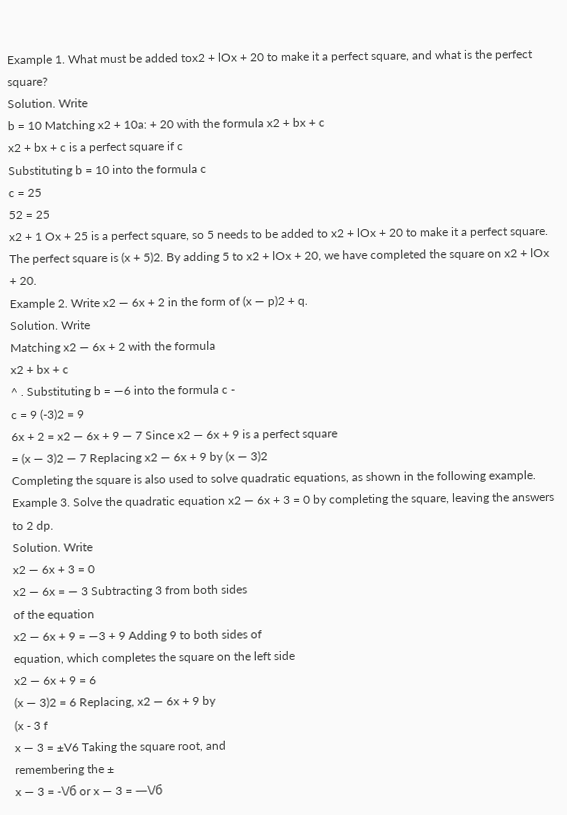Example 1. What must be added tox2 + lOx + 20 to make it a perfect square, and what is the perfect square?
Solution. Write
b = 10 Matching x2 + 10a: + 20 with the formula x2 + bx + c
x2 + bx + c is a perfect square if c
Substituting b = 10 into the formula c
c = 25
52 = 25
x2 + 1 Ox + 25 is a perfect square, so 5 needs to be added to x2 + lOx + 20 to make it a perfect square. The perfect square is (x + 5)2. By adding 5 to x2 + lOx + 20, we have completed the square on x2 + lOx + 20.
Example 2. Write x2 — 6x + 2 in the form of (x — p)2 + q.
Solution. Write
Matching x2 — 6x + 2 with the formula
x2 + bx + c
^ . Substituting b = —6 into the formula c -
c = 9 (-3)2 = 9
6x + 2 = x2 — 6x + 9 — 7 Since x2 — 6x + 9 is a perfect square
= (x — 3)2 — 7 Replacing x2 — 6x + 9 by (x — 3)2
Completing the square is also used to solve quadratic equations, as shown in the following example.
Example 3. Solve the quadratic equation x2 — 6x + 3 = 0 by completing the square, leaving the answers to 2 dp.
Solution. Write
x2 — 6x + 3 = 0
x2 — 6x = — 3 Subtracting 3 from both sides
of the equation
x2 — 6x + 9 = —3 + 9 Adding 9 to both sides of
equation, which completes the square on the left side
x2 — 6x + 9 = 6
(x — 3)2 = 6 Replacing, x2 — 6x + 9 by
(x - 3 f
x — 3 = ±V6 Taking the square root, and
remembering the ±
x — 3 = -\/б or x — 3 = —\/б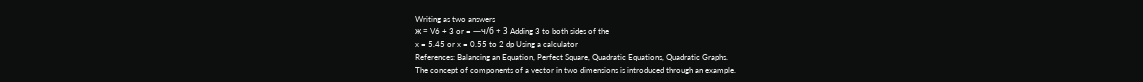Writing as two answers
ж = V6 + 3 or = —ч/б + 3 Adding 3 to both sides of the
x = 5.45 or x = 0.55 to 2 dp Using a calculator
References: Balancing an Equation, Perfect Square, Quadratic Equations, Quadratic Graphs.
The concept of components of a vector in two dimensions is introduced through an example.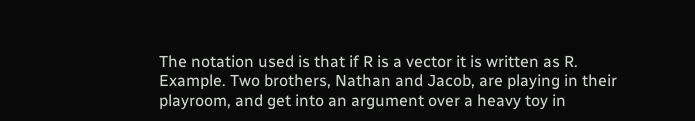The notation used is that if R is a vector it is written as R.
Example. Two brothers, Nathan and Jacob, are playing in their playroom, and get into an argument over a heavy toy in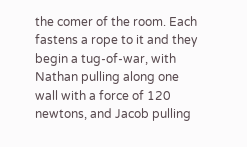the comer of the room. Each fastens a rope to it and they begin a tug-of-war, with Nathan pulling along one wall with a force of 120 newtons, and Jacob pulling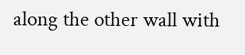along the other wall with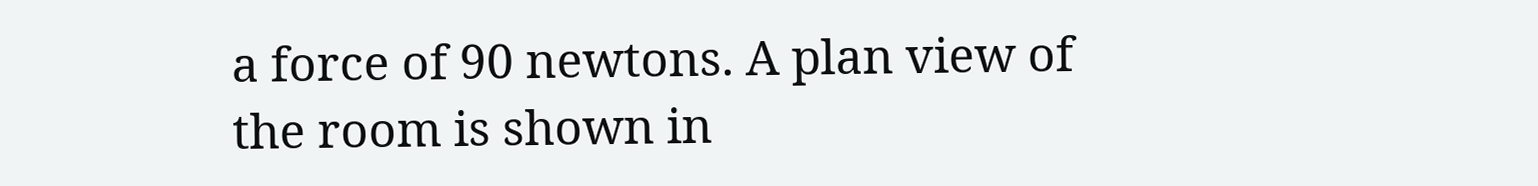a force of 90 newtons. A plan view of the room is shown in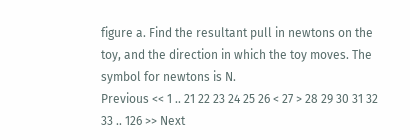figure a. Find the resultant pull in newtons on the toy, and the direction in which the toy moves. The symbol for newtons is N.
Previous << 1 .. 21 22 23 24 25 26 < 27 > 28 29 30 31 32 33 .. 126 >> Next